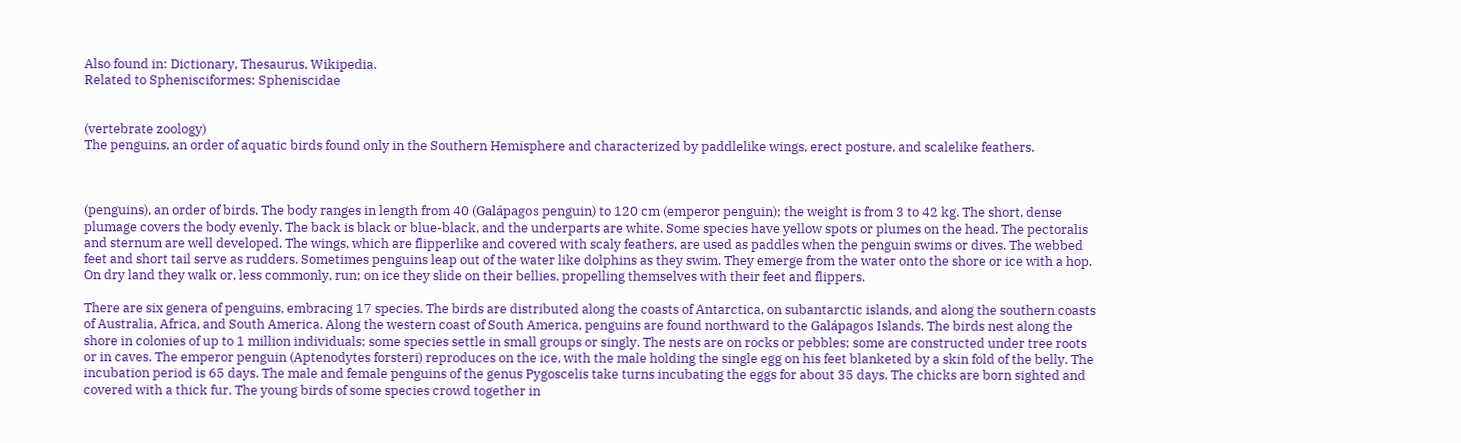Also found in: Dictionary, Thesaurus, Wikipedia.
Related to Sphenisciformes: Spheniscidae


(vertebrate zoology)
The penguins, an order of aquatic birds found only in the Southern Hemisphere and characterized by paddlelike wings, erect posture, and scalelike feathers.



(penguins), an order of birds. The body ranges in length from 40 (Galápagos penguin) to 120 cm (emperor penguin); the weight is from 3 to 42 kg. The short, dense plumage covers the body evenly. The back is black or blue-black, and the underparts are white. Some species have yellow spots or plumes on the head. The pectoralis and sternum are well developed. The wings, which are flipperlike and covered with scaly feathers, are used as paddles when the penguin swims or dives. The webbed feet and short tail serve as rudders. Sometimes penguins leap out of the water like dolphins as they swim. They emerge from the water onto the shore or ice with a hop. On dry land they walk or, less commonly, run; on ice they slide on their bellies, propelling themselves with their feet and flippers.

There are six genera of penguins, embracing 17 species. The birds are distributed along the coasts of Antarctica, on subantarctic islands, and along the southern coasts of Australia, Africa, and South America. Along the western coast of South America, penguins are found northward to the Galápagos Islands. The birds nest along the shore in colonies of up to 1 million individuals; some species settle in small groups or singly. The nests are on rocks or pebbles; some are constructed under tree roots or in caves. The emperor penguin (Aptenodytes forsteri) reproduces on the ice, with the male holding the single egg on his feet blanketed by a skin fold of the belly. The incubation period is 65 days. The male and female penguins of the genus Pygoscelis take turns incubating the eggs for about 35 days. The chicks are born sighted and covered with a thick fur. The young birds of some species crowd together in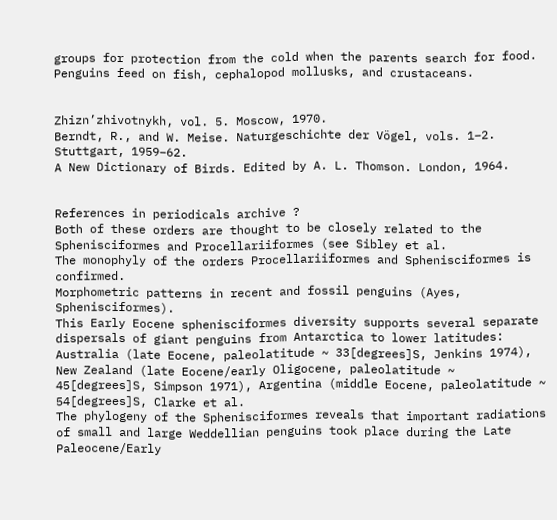groups for protection from the cold when the parents search for food. Penguins feed on fish, cephalopod mollusks, and crustaceans.


Zhizn’zhivotnykh, vol. 5. Moscow, 1970.
Berndt, R., and W. Meise. Naturgeschichte der Vögel, vols. 1–2. Stuttgart, 1959–62.
A New Dictionary of Birds. Edited by A. L. Thomson. London, 1964.


References in periodicals archive ?
Both of these orders are thought to be closely related to the Sphenisciformes and Procellariiformes (see Sibley et al.
The monophyly of the orders Procellariiformes and Sphenisciformes is confirmed.
Morphometric patterns in recent and fossil penguins (Ayes, Sphenisciformes).
This Early Eocene sphenisciformes diversity supports several separate dispersals of giant penguins from Antarctica to lower latitudes: Australia (late Eocene, paleolatitude ~ 33[degrees]S, Jenkins 1974), New Zealand (late Eocene/early Oligocene, paleolatitude ~ 45[degrees]S, Simpson 1971), Argentina (middle Eocene, paleolatitude ~ 54[degrees]S, Clarke et al.
The phylogeny of the Sphenisciformes reveals that important radiations of small and large Weddellian penguins took place during the Late Paleocene/Early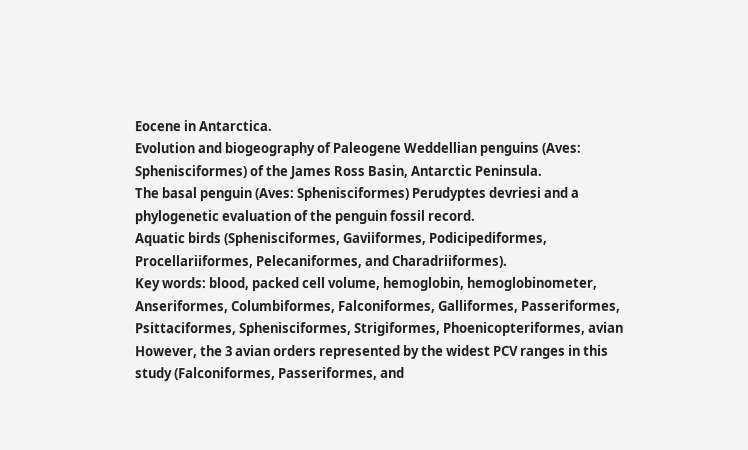Eocene in Antarctica.
Evolution and biogeography of Paleogene Weddellian penguins (Aves: Sphenisciformes) of the James Ross Basin, Antarctic Peninsula.
The basal penguin (Aves: Sphenisciformes) Perudyptes devriesi and a phylogenetic evaluation of the penguin fossil record.
Aquatic birds (Sphenisciformes, Gaviiformes, Podicipediformes, Procellariiformes, Pelecaniformes, and Charadriiformes).
Key words: blood, packed cell volume, hemoglobin, hemoglobinometer, Anseriformes, Columbiformes, Falconiformes, Galliformes, Passeriformes, Psittaciformes, Sphenisciformes, Strigiformes, Phoenicopteriformes, avian
However, the 3 avian orders represented by the widest PCV ranges in this study (Falconiformes, Passeriformes, and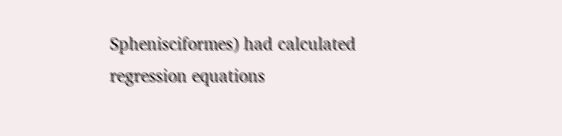Sphenisciformes) had calculated regression equations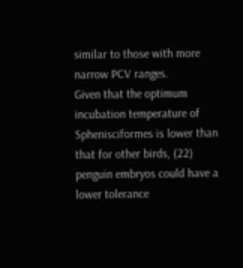similar to those with more narrow PCV ranges.
Given that the optimum incubation temperature of Sphenisciformes is lower than that for other birds, (22) penguin embryos could have a lower tolerance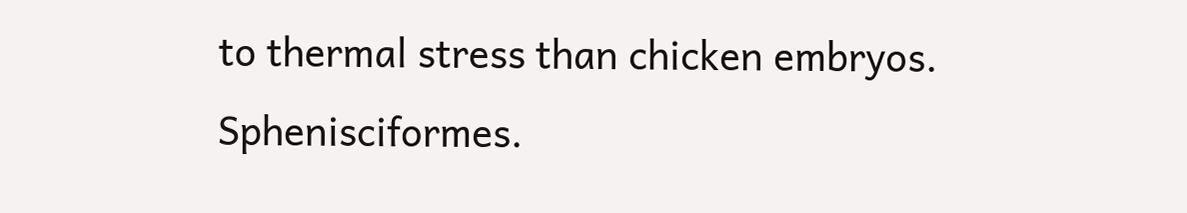to thermal stress than chicken embryos.
Sphenisciformes.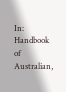In: Handbook of Australian,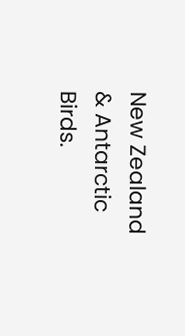New Zealand & Antarctic Birds.